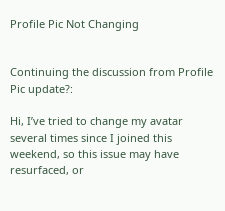Profile Pic Not Changing


Continuing the discussion from Profile Pic update?:

Hi, I’ve tried to change my avatar several times since I joined this weekend, so this issue may have resurfaced, or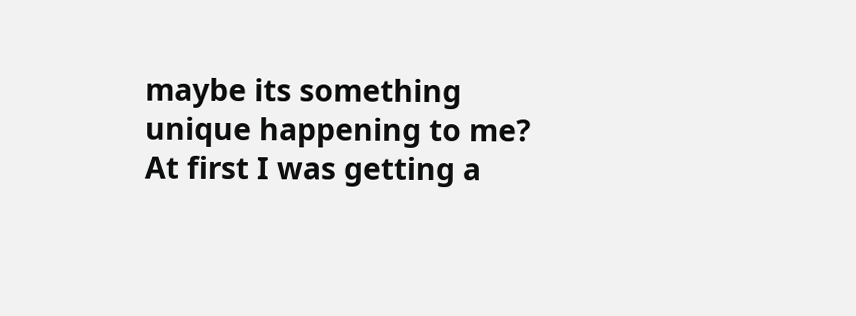maybe its something unique happening to me? At first I was getting a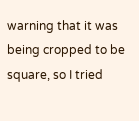warning that it was being cropped to be square, so I tried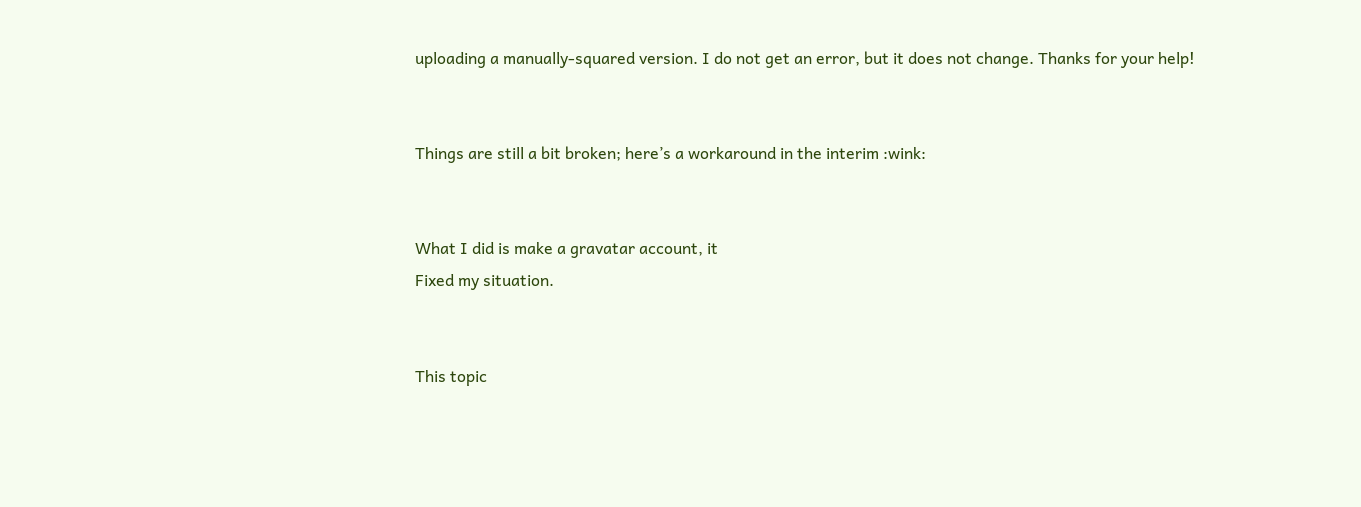uploading a manually-squared version. I do not get an error, but it does not change. Thanks for your help!


Things are still a bit broken; here’s a workaround in the interim :wink:


What I did is make a gravatar account, it
Fixed my situation.


This topic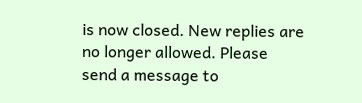is now closed. New replies are no longer allowed. Please send a message to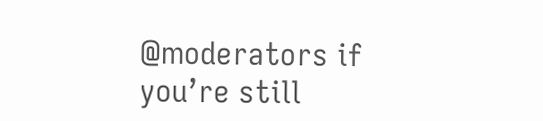@moderators if you’re still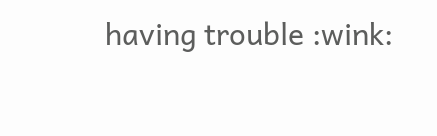having trouble :wink: